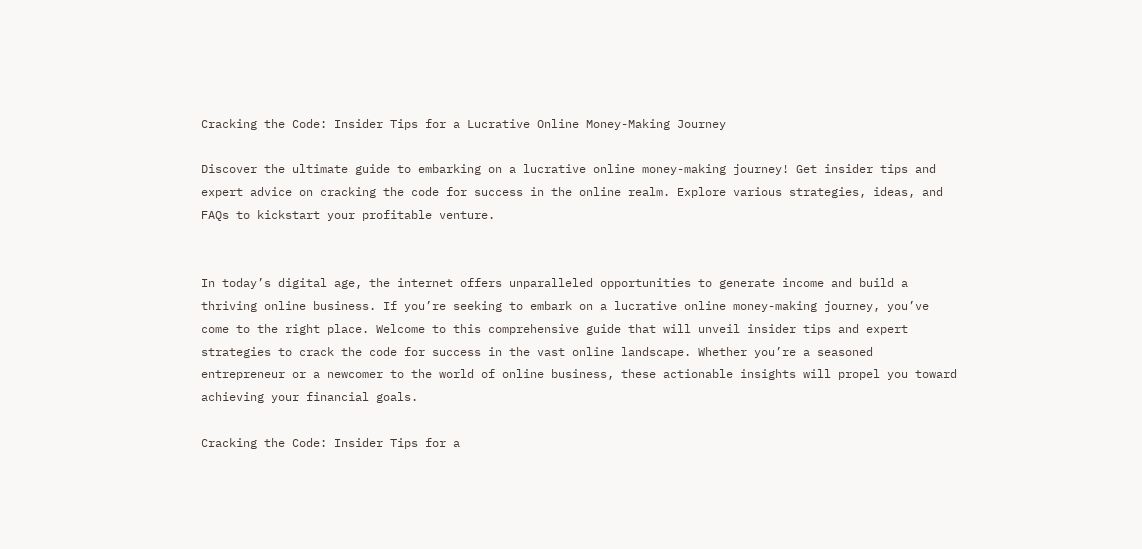Cracking the Code: Insider Tips for a Lucrative Online Money-Making Journey

Discover the ultimate guide to embarking on a lucrative online money-making journey! Get insider tips and expert advice on cracking the code for success in the online realm. Explore various strategies, ideas, and FAQs to kickstart your profitable venture.


In today’s digital age, the internet offers unparalleled opportunities to generate income and build a thriving online business. If you’re seeking to embark on a lucrative online money-making journey, you’ve come to the right place. Welcome to this comprehensive guide that will unveil insider tips and expert strategies to crack the code for success in the vast online landscape. Whether you’re a seasoned entrepreneur or a newcomer to the world of online business, these actionable insights will propel you toward achieving your financial goals.

Cracking the Code: Insider Tips for a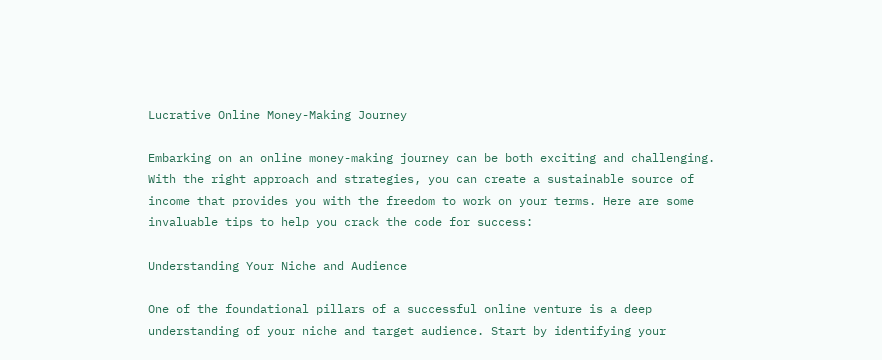Lucrative Online Money-Making Journey

Embarking on an online money-making journey can be both exciting and challenging. With the right approach and strategies, you can create a sustainable source of income that provides you with the freedom to work on your terms. Here are some invaluable tips to help you crack the code for success:

Understanding Your Niche and Audience

One of the foundational pillars of a successful online venture is a deep understanding of your niche and target audience. Start by identifying your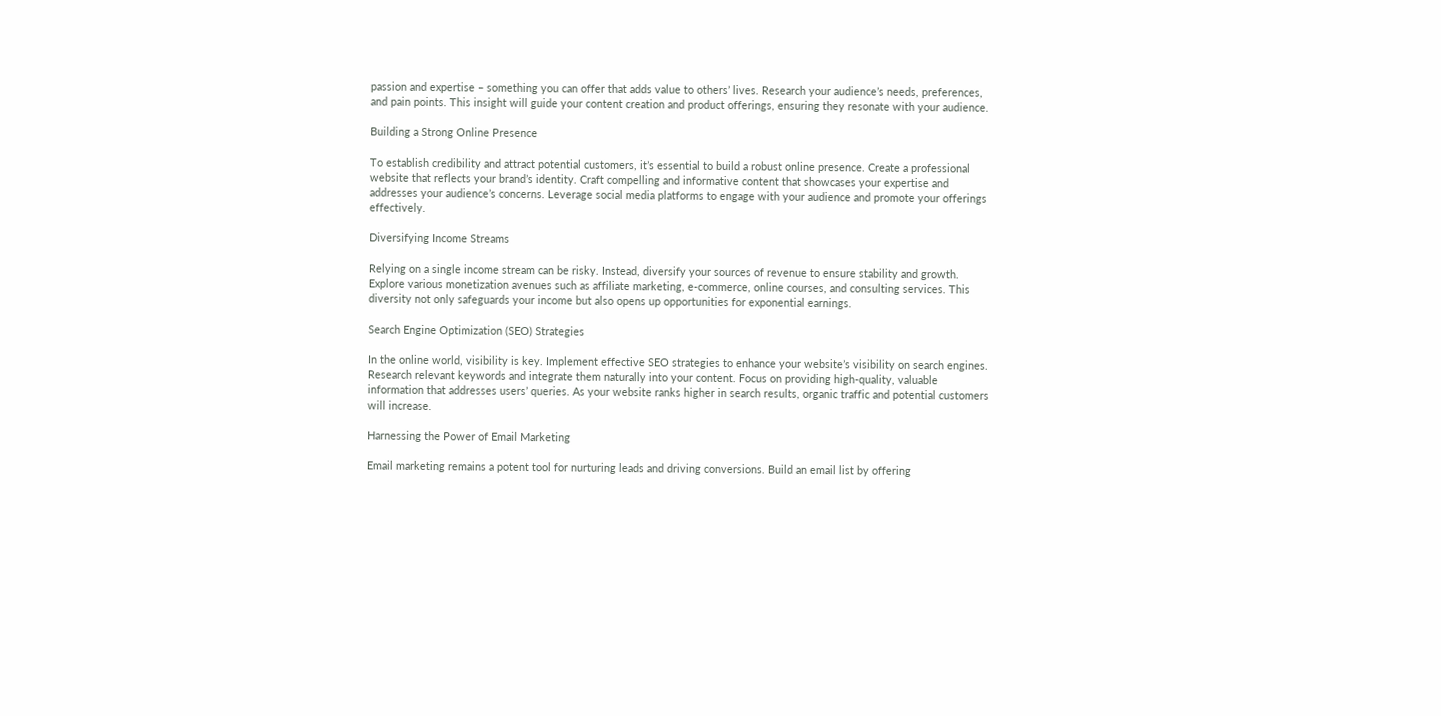passion and expertise – something you can offer that adds value to others’ lives. Research your audience’s needs, preferences, and pain points. This insight will guide your content creation and product offerings, ensuring they resonate with your audience.

Building a Strong Online Presence

To establish credibility and attract potential customers, it’s essential to build a robust online presence. Create a professional website that reflects your brand’s identity. Craft compelling and informative content that showcases your expertise and addresses your audience’s concerns. Leverage social media platforms to engage with your audience and promote your offerings effectively.

Diversifying Income Streams

Relying on a single income stream can be risky. Instead, diversify your sources of revenue to ensure stability and growth. Explore various monetization avenues such as affiliate marketing, e-commerce, online courses, and consulting services. This diversity not only safeguards your income but also opens up opportunities for exponential earnings.

Search Engine Optimization (SEO) Strategies

In the online world, visibility is key. Implement effective SEO strategies to enhance your website’s visibility on search engines. Research relevant keywords and integrate them naturally into your content. Focus on providing high-quality, valuable information that addresses users’ queries. As your website ranks higher in search results, organic traffic and potential customers will increase.

Harnessing the Power of Email Marketing

Email marketing remains a potent tool for nurturing leads and driving conversions. Build an email list by offering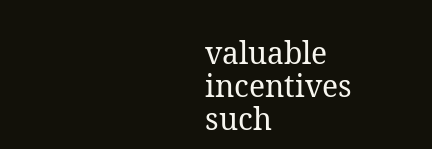valuable incentives such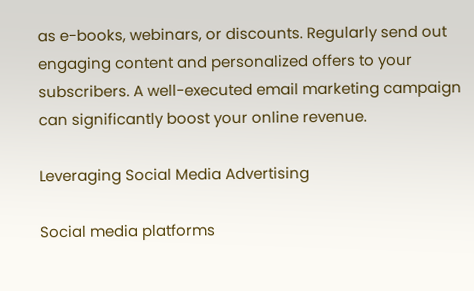as e-books, webinars, or discounts. Regularly send out engaging content and personalized offers to your subscribers. A well-executed email marketing campaign can significantly boost your online revenue.

Leveraging Social Media Advertising

Social media platforms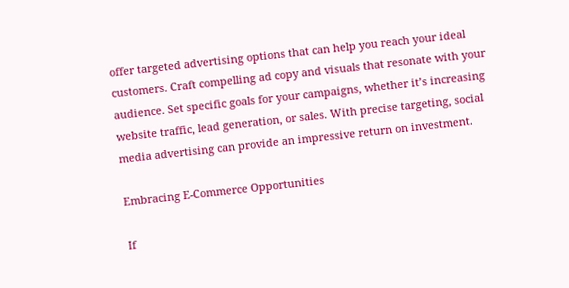offer targeted advertising options that can help you reach your ideal customers. Craft compelling ad copy and visuals that resonate with your audience. Set specific goals for your campaigns, whether it’s increasing website traffic, lead generation, or sales. With precise targeting, social media advertising can provide an impressive return on investment.

Embracing E-Commerce Opportunities

If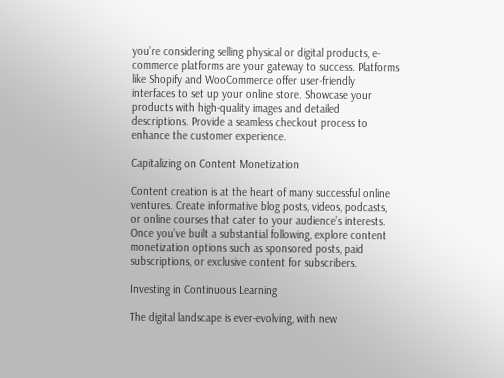you’re considering selling physical or digital products, e-commerce platforms are your gateway to success. Platforms like Shopify and WooCommerce offer user-friendly interfaces to set up your online store. Showcase your products with high-quality images and detailed descriptions. Provide a seamless checkout process to enhance the customer experience.

Capitalizing on Content Monetization

Content creation is at the heart of many successful online ventures. Create informative blog posts, videos, podcasts, or online courses that cater to your audience’s interests. Once you’ve built a substantial following, explore content monetization options such as sponsored posts, paid subscriptions, or exclusive content for subscribers.

Investing in Continuous Learning

The digital landscape is ever-evolving, with new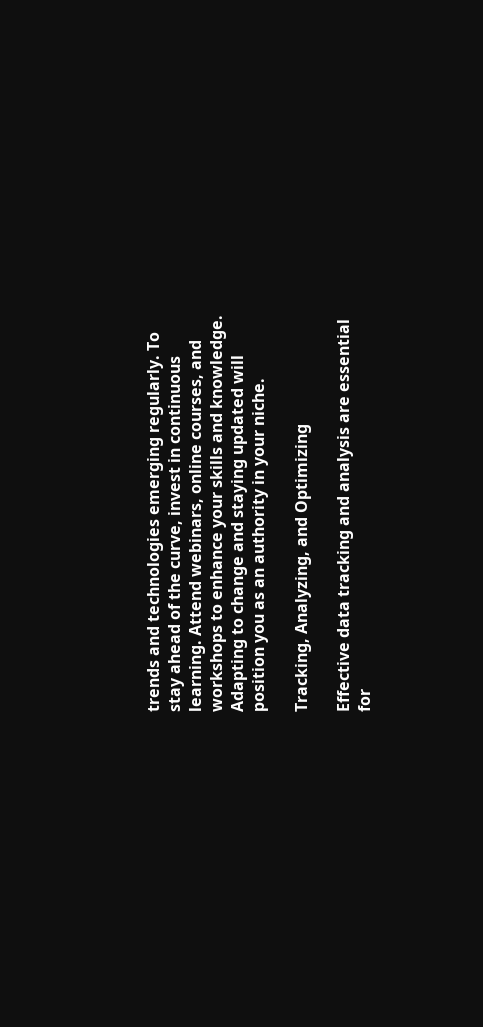trends and technologies emerging regularly. To stay ahead of the curve, invest in continuous learning. Attend webinars, online courses, and workshops to enhance your skills and knowledge. Adapting to change and staying updated will position you as an authority in your niche.

Tracking, Analyzing, and Optimizing

Effective data tracking and analysis are essential for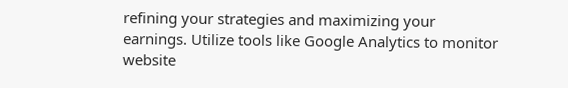refining your strategies and maximizing your earnings. Utilize tools like Google Analytics to monitor website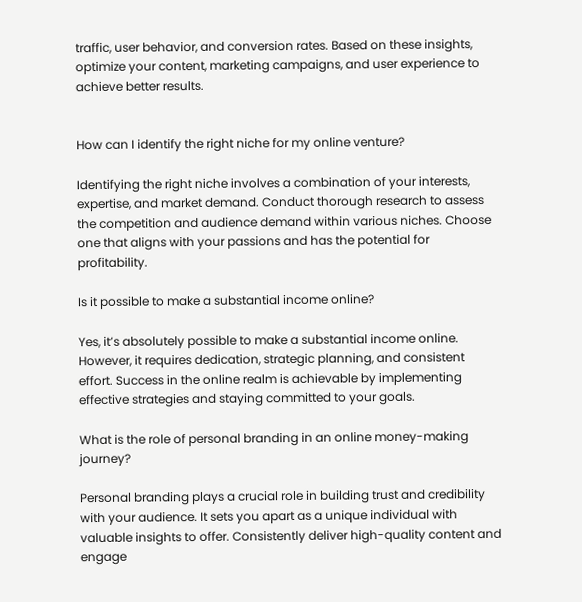traffic, user behavior, and conversion rates. Based on these insights, optimize your content, marketing campaigns, and user experience to achieve better results.


How can I identify the right niche for my online venture?

Identifying the right niche involves a combination of your interests, expertise, and market demand. Conduct thorough research to assess the competition and audience demand within various niches. Choose one that aligns with your passions and has the potential for profitability.

Is it possible to make a substantial income online?

Yes, it’s absolutely possible to make a substantial income online. However, it requires dedication, strategic planning, and consistent effort. Success in the online realm is achievable by implementing effective strategies and staying committed to your goals.

What is the role of personal branding in an online money-making journey?

Personal branding plays a crucial role in building trust and credibility with your audience. It sets you apart as a unique individual with valuable insights to offer. Consistently deliver high-quality content and engage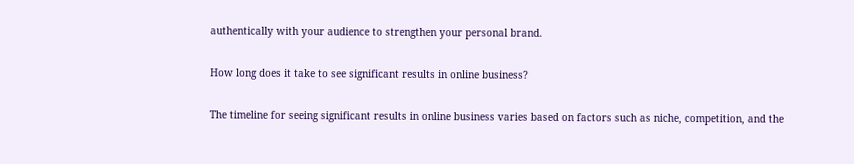authentically with your audience to strengthen your personal brand.

How long does it take to see significant results in online business?

The timeline for seeing significant results in online business varies based on factors such as niche, competition, and the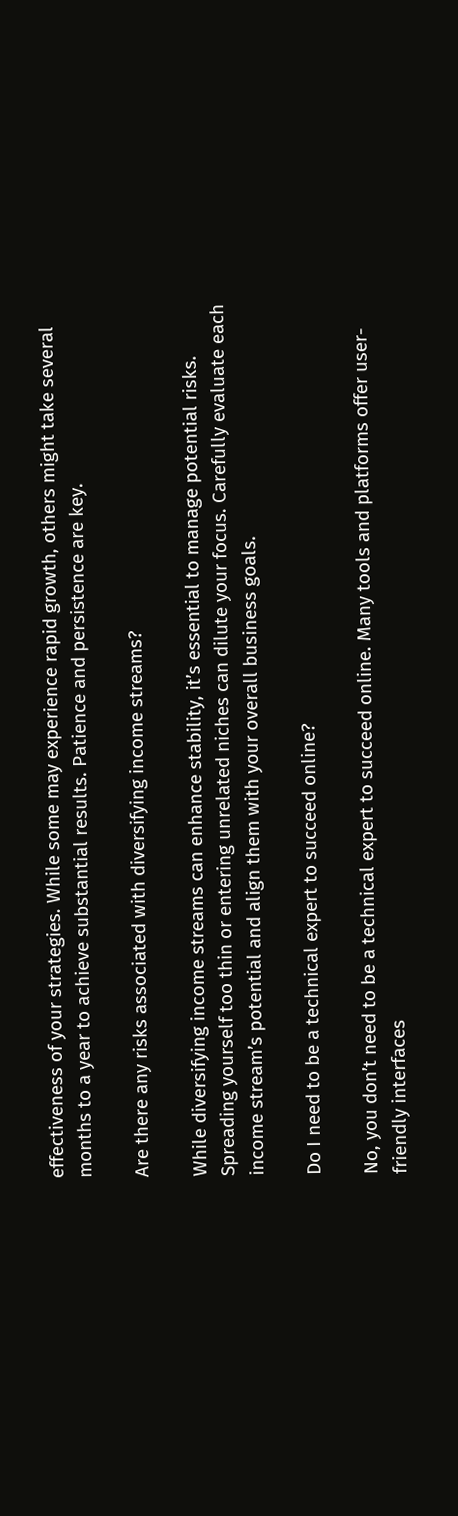effectiveness of your strategies. While some may experience rapid growth, others might take several months to a year to achieve substantial results. Patience and persistence are key.

Are there any risks associated with diversifying income streams?

While diversifying income streams can enhance stability, it’s essential to manage potential risks. Spreading yourself too thin or entering unrelated niches can dilute your focus. Carefully evaluate each income stream’s potential and align them with your overall business goals.

Do I need to be a technical expert to succeed online?

No, you don’t need to be a technical expert to succeed online. Many tools and platforms offer user-friendly interfaces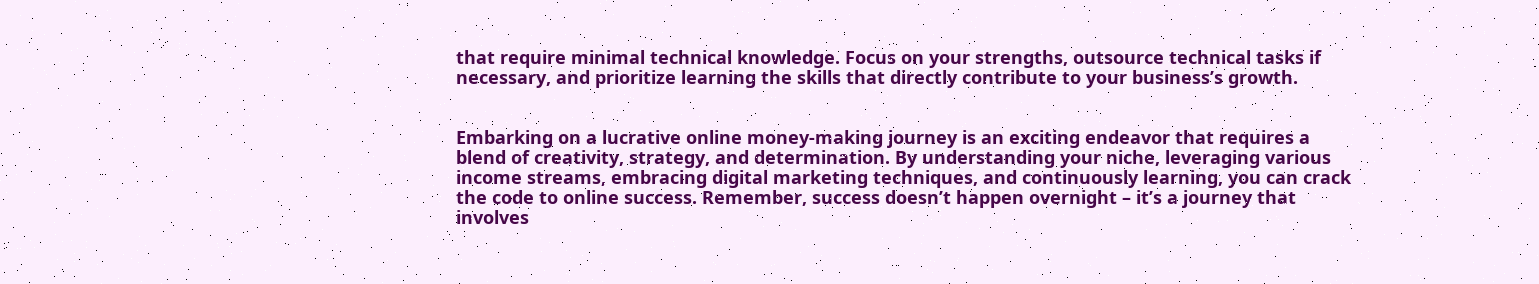that require minimal technical knowledge. Focus on your strengths, outsource technical tasks if necessary, and prioritize learning the skills that directly contribute to your business’s growth.


Embarking on a lucrative online money-making journey is an exciting endeavor that requires a blend of creativity, strategy, and determination. By understanding your niche, leveraging various income streams, embracing digital marketing techniques, and continuously learning, you can crack the code to online success. Remember, success doesn’t happen overnight – it’s a journey that involves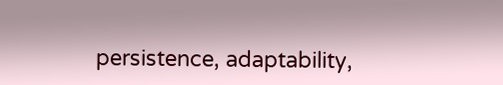persistence, adaptability,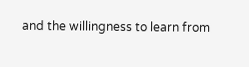and the willingness to learn from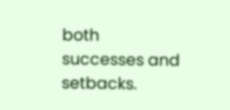both successes and setbacks.